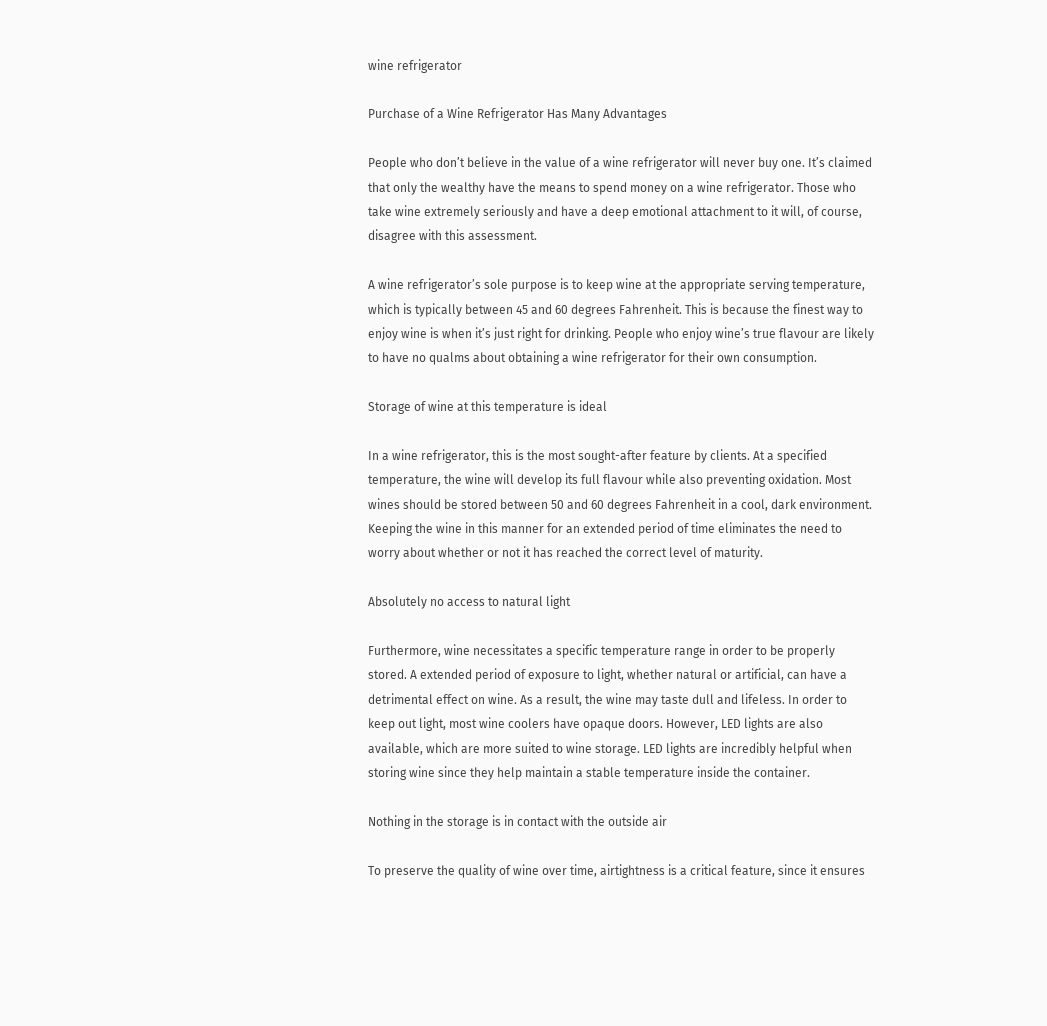wine refrigerator

Purchase of a Wine Refrigerator Has Many Advantages

People who don’t believe in the value of a wine refrigerator will never buy one. It’s claimed that only the wealthy have the means to spend money on a wine refrigerator. Those who take wine extremely seriously and have a deep emotional attachment to it will, of course, disagree with this assessment.

A wine refrigerator’s sole purpose is to keep wine at the appropriate serving temperature, which is typically between 45 and 60 degrees Fahrenheit. This is because the finest way to enjoy wine is when it’s just right for drinking. People who enjoy wine’s true flavour are likely to have no qualms about obtaining a wine refrigerator for their own consumption.

Storage of wine at this temperature is ideal

In a wine refrigerator, this is the most sought-after feature by clients. At a specified temperature, the wine will develop its full flavour while also preventing oxidation. Most wines should be stored between 50 and 60 degrees Fahrenheit in a cool, dark environment. Keeping the wine in this manner for an extended period of time eliminates the need to worry about whether or not it has reached the correct level of maturity.

Absolutely no access to natural light

Furthermore, wine necessitates a specific temperature range in order to be properly stored. A extended period of exposure to light, whether natural or artificial, can have a detrimental effect on wine. As a result, the wine may taste dull and lifeless. In order to keep out light, most wine coolers have opaque doors. However, LED lights are also available, which are more suited to wine storage. LED lights are incredibly helpful when storing wine since they help maintain a stable temperature inside the container.

Nothing in the storage is in contact with the outside air

To preserve the quality of wine over time, airtightness is a critical feature, since it ensures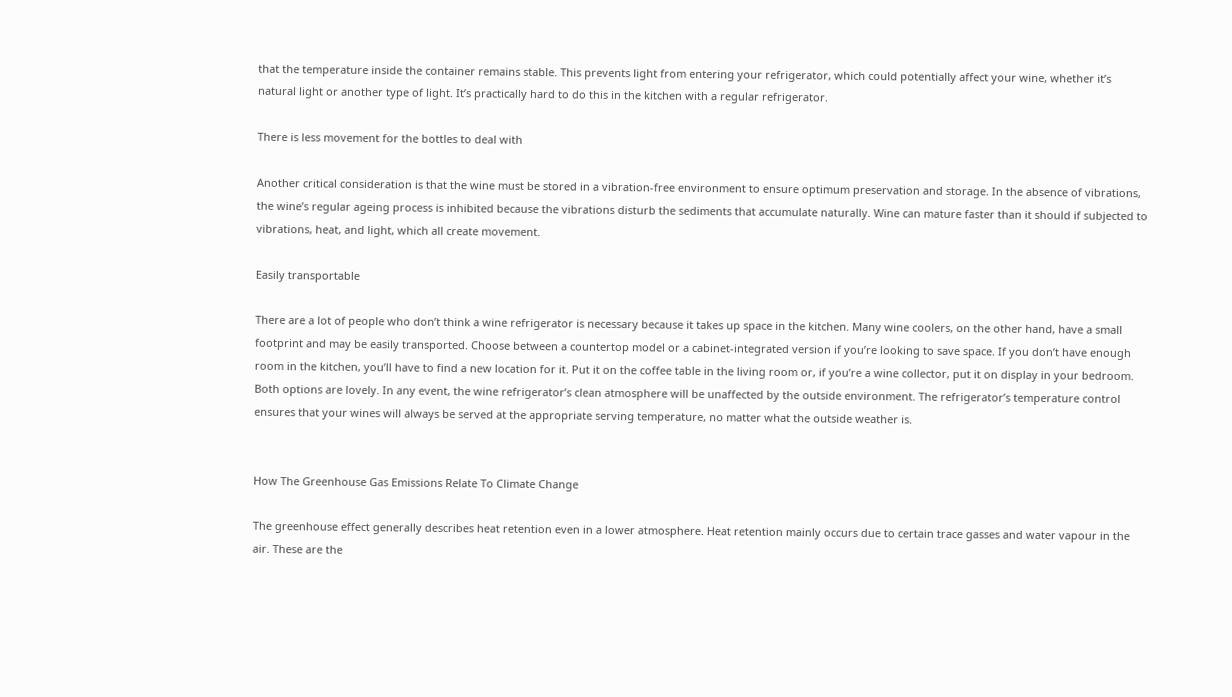that the temperature inside the container remains stable. This prevents light from entering your refrigerator, which could potentially affect your wine, whether it’s natural light or another type of light. It’s practically hard to do this in the kitchen with a regular refrigerator.

There is less movement for the bottles to deal with

Another critical consideration is that the wine must be stored in a vibration-free environment to ensure optimum preservation and storage. In the absence of vibrations, the wine’s regular ageing process is inhibited because the vibrations disturb the sediments that accumulate naturally. Wine can mature faster than it should if subjected to vibrations, heat, and light, which all create movement.

Easily transportable

There are a lot of people who don’t think a wine refrigerator is necessary because it takes up space in the kitchen. Many wine coolers, on the other hand, have a small footprint and may be easily transported. Choose between a countertop model or a cabinet-integrated version if you’re looking to save space. If you don’t have enough room in the kitchen, you’ll have to find a new location for it. Put it on the coffee table in the living room or, if you’re a wine collector, put it on display in your bedroom. Both options are lovely. In any event, the wine refrigerator’s clean atmosphere will be unaffected by the outside environment. The refrigerator’s temperature control ensures that your wines will always be served at the appropriate serving temperature, no matter what the outside weather is.


How The Greenhouse Gas Emissions Relate To Climate Change

The greenhouse effect generally describes heat retention even in a lower atmosphere. Heat retention mainly occurs due to certain trace gasses and water vapour in the air. These are the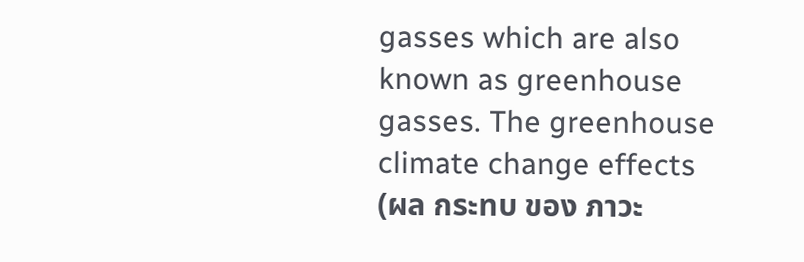gasses which are also known as greenhouse gasses. The greenhouse climate change effects (ผล กระทบ ของ ภาวะ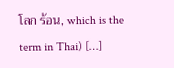โลก ร้อน, which is the term in Thai) […]